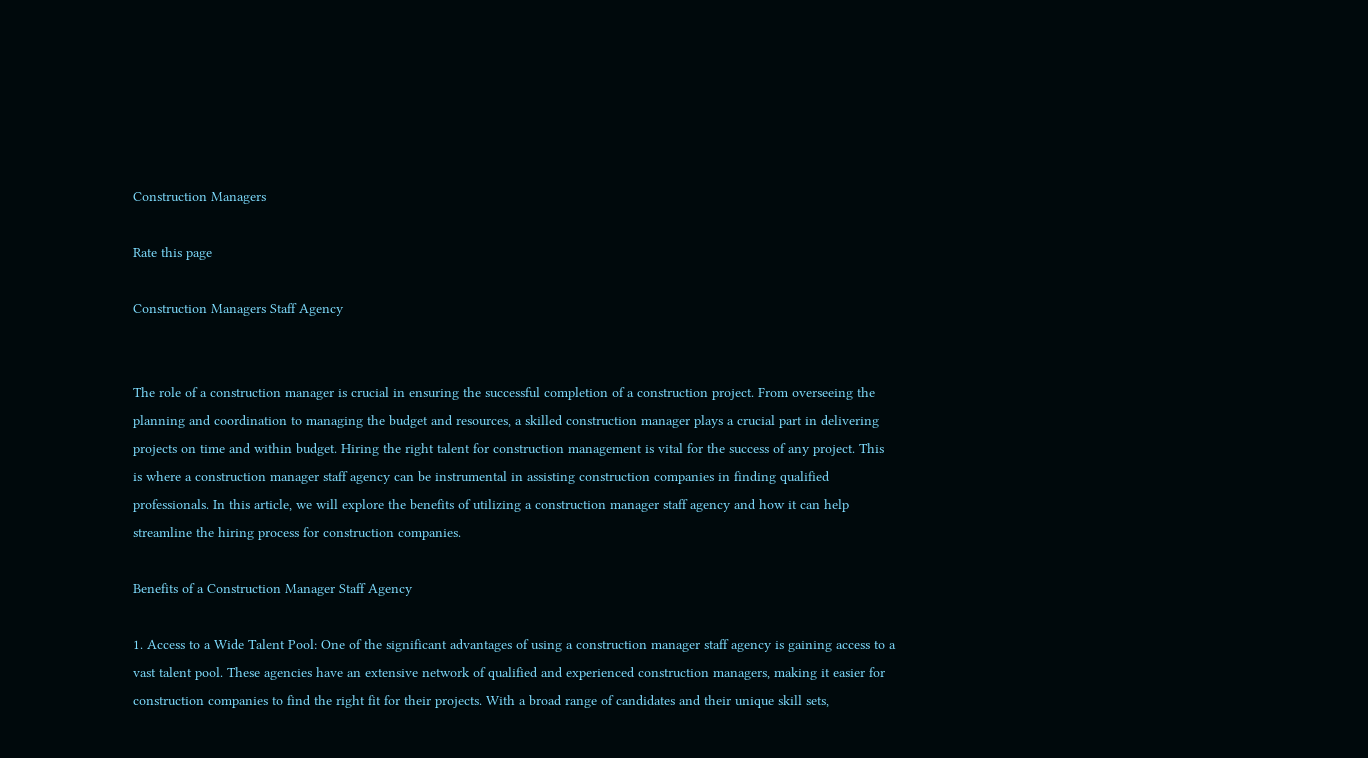Construction Managers

Rate this page

Construction Managers Staff Agency


The role of a construction manager is crucial in ensuring the successful completion of a construction project. From overseeing the planning and coordination to managing the budget and resources, a skilled construction manager plays a crucial part in delivering projects on time and within budget. Hiring the right talent for construction management is vital for the success of any project. This is where a construction manager staff agency can be instrumental in assisting construction companies in finding qualified professionals. In this article, we will explore the benefits of utilizing a construction manager staff agency and how it can help streamline the hiring process for construction companies.

Benefits of a Construction Manager Staff Agency

1. Access to a Wide Talent Pool: One of the significant advantages of using a construction manager staff agency is gaining access to a vast talent pool. These agencies have an extensive network of qualified and experienced construction managers, making it easier for construction companies to find the right fit for their projects. With a broad range of candidates and their unique skill sets,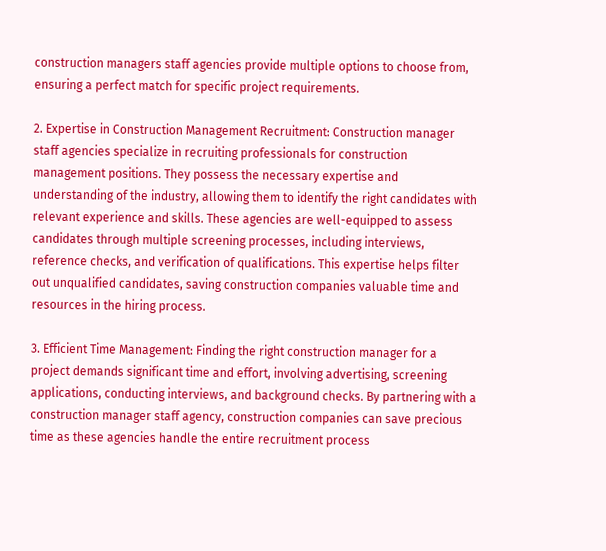construction managers staff agencies provide multiple options to choose from, ensuring a perfect match for specific project requirements.

2. Expertise in Construction Management Recruitment: Construction manager staff agencies specialize in recruiting professionals for construction management positions. They possess the necessary expertise and understanding of the industry, allowing them to identify the right candidates with relevant experience and skills. These agencies are well-equipped to assess candidates through multiple screening processes, including interviews, reference checks, and verification of qualifications. This expertise helps filter out unqualified candidates, saving construction companies valuable time and resources in the hiring process.

3. Efficient Time Management: Finding the right construction manager for a project demands significant time and effort, involving advertising, screening applications, conducting interviews, and background checks. By partnering with a construction manager staff agency, construction companies can save precious time as these agencies handle the entire recruitment process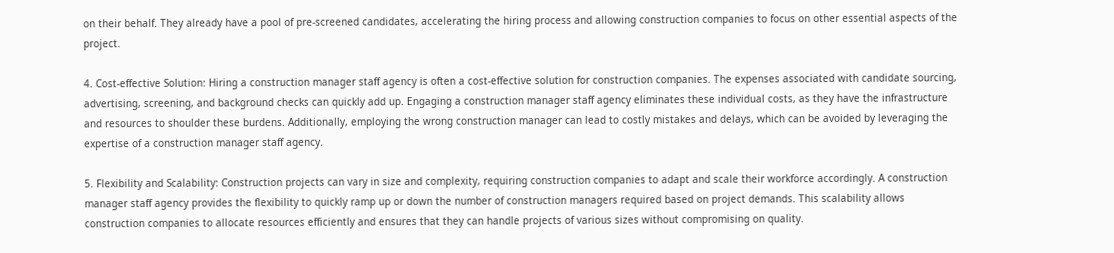on their behalf. They already have a pool of pre-screened candidates, accelerating the hiring process and allowing construction companies to focus on other essential aspects of the project.

4. Cost-effective Solution: Hiring a construction manager staff agency is often a cost-effective solution for construction companies. The expenses associated with candidate sourcing, advertising, screening, and background checks can quickly add up. Engaging a construction manager staff agency eliminates these individual costs, as they have the infrastructure and resources to shoulder these burdens. Additionally, employing the wrong construction manager can lead to costly mistakes and delays, which can be avoided by leveraging the expertise of a construction manager staff agency.

5. Flexibility and Scalability: Construction projects can vary in size and complexity, requiring construction companies to adapt and scale their workforce accordingly. A construction manager staff agency provides the flexibility to quickly ramp up or down the number of construction managers required based on project demands. This scalability allows construction companies to allocate resources efficiently and ensures that they can handle projects of various sizes without compromising on quality.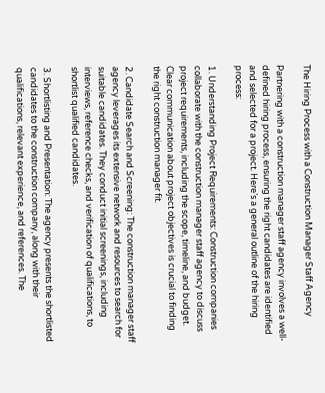The Hiring Process with a Construction Manager Staff Agency

Partnering with a construction manager staff agency involves a well-defined hiring process, ensuring the right candidates are identified and selected for a project. Here’s a general outline of the hiring process:

1. Understanding Project Requirements: Construction companies collaborate with the construction manager staff agency to discuss project requirements, including the scope, timeline, and budget. Clear communication about project objectives is crucial to finding the right construction manager fit.

2. Candidate Search and Screening: The construction manager staff agency leverages its extensive network and resources to search for suitable candidates. They conduct initial screenings, including interviews, reference checks, and verification of qualifications, to shortlist qualified candidates.

3. Shortlisting and Presentation: The agency presents the shortlisted candidates to the construction company, along with their qualifications, relevant experience, and references. The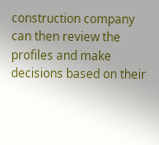construction company can then review the profiles and make decisions based on their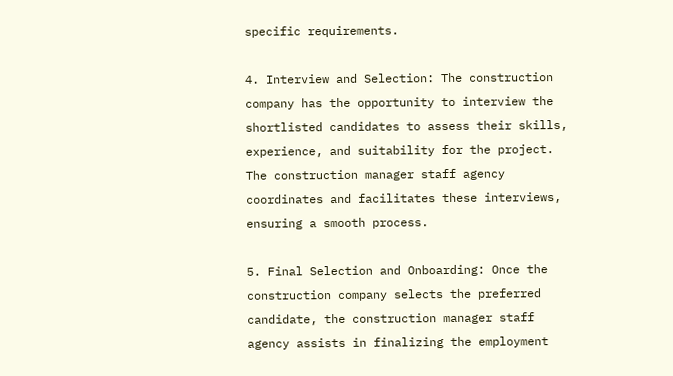specific requirements.

4. Interview and Selection: The construction company has the opportunity to interview the shortlisted candidates to assess their skills, experience, and suitability for the project. The construction manager staff agency coordinates and facilitates these interviews, ensuring a smooth process.

5. Final Selection and Onboarding: Once the construction company selects the preferred candidate, the construction manager staff agency assists in finalizing the employment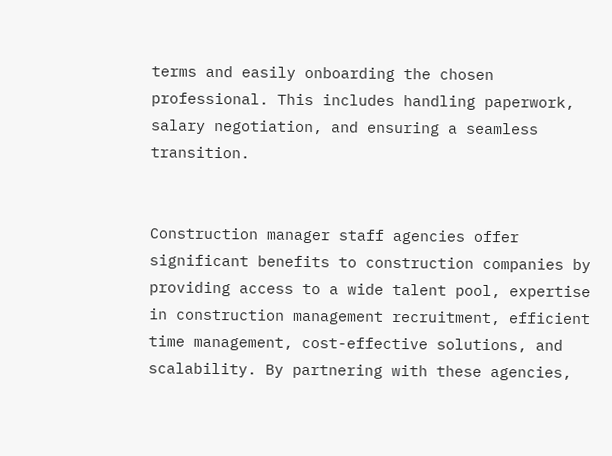terms and easily onboarding the chosen professional. This includes handling paperwork, salary negotiation, and ensuring a seamless transition.


Construction manager staff agencies offer significant benefits to construction companies by providing access to a wide talent pool, expertise in construction management recruitment, efficient time management, cost-effective solutions, and scalability. By partnering with these agencies,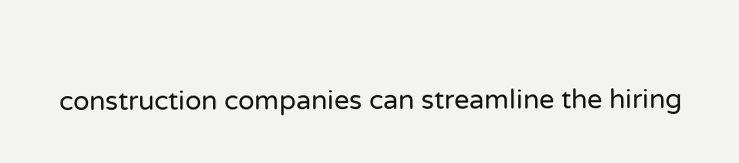construction companies can streamline the hiring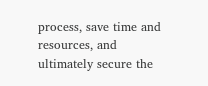process, save time and resources, and ultimately secure the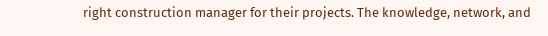right construction manager for their projects. The knowledge, network, and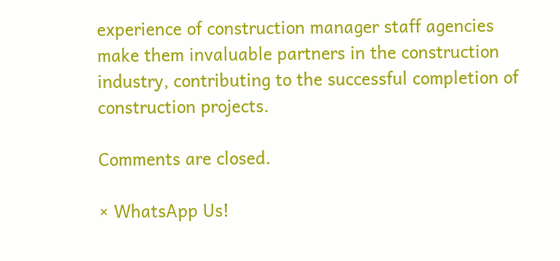experience of construction manager staff agencies make them invaluable partners in the construction industry, contributing to the successful completion of construction projects.

Comments are closed.

× WhatsApp Us!